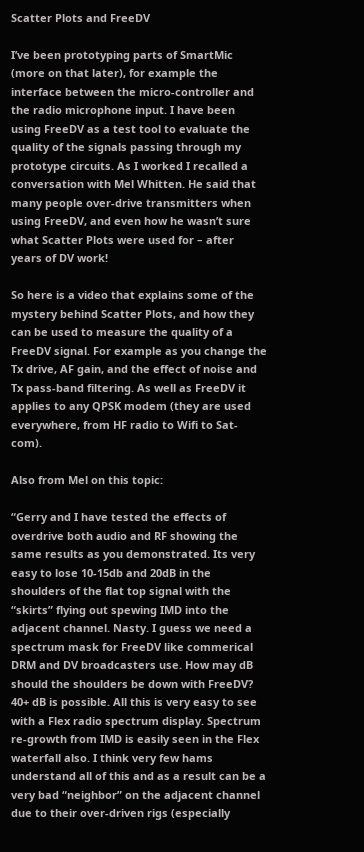Scatter Plots and FreeDV

I’ve been prototyping parts of SmartMic (more on that later), for example the interface between the micro-controller and the radio microphone input. I have been using FreeDV as a test tool to evaluate the quality of the signals passing through my prototype circuits. As I worked I recalled a conversation with Mel Whitten. He said that many people over-drive transmitters when using FreeDV, and even how he wasn’t sure what Scatter Plots were used for – after years of DV work!

So here is a video that explains some of the mystery behind Scatter Plots, and how they can be used to measure the quality of a FreeDV signal. For example as you change the Tx drive, AF gain, and the effect of noise and Tx pass-band filtering. As well as FreeDV it applies to any QPSK modem (they are used everywhere, from HF radio to Wifi to Sat-com).

Also from Mel on this topic:

“Gerry and I have tested the effects of overdrive both audio and RF showing the same results as you demonstrated. Its very easy to lose 10-15db and 20dB in the shoulders of the flat top signal with the “skirts” flying out spewing IMD into the adjacent channel. Nasty. I guess we need a spectrum mask for FreeDV like commerical DRM and DV broadcasters use. How may dB should the shoulders be down with FreeDV? 40+ dB is possible. All this is very easy to see with a Flex radio spectrum display. Spectrum re-growth from IMD is easily seen in the Flex waterfall also. I think very few hams understand all of this and as a result can be a very bad “neighbor” on the adjacent channel due to their over-driven rigs (especially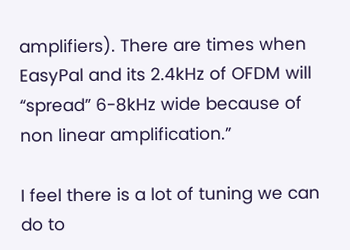amplifiers). There are times when EasyPal and its 2.4kHz of OFDM will “spread” 6-8kHz wide because of non linear amplification.”

I feel there is a lot of tuning we can do to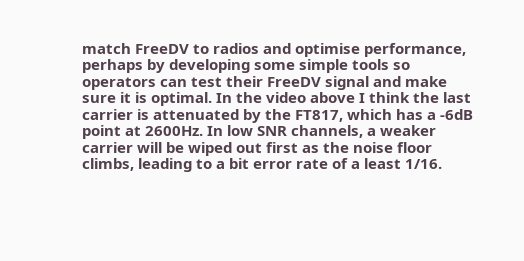match FreeDV to radios and optimise performance, perhaps by developing some simple tools so operators can test their FreeDV signal and make sure it is optimal. In the video above I think the last carrier is attenuated by the FT817, which has a -6dB point at 2600Hz. In low SNR channels, a weaker carrier will be wiped out first as the noise floor climbs, leading to a bit error rate of a least 1/16.